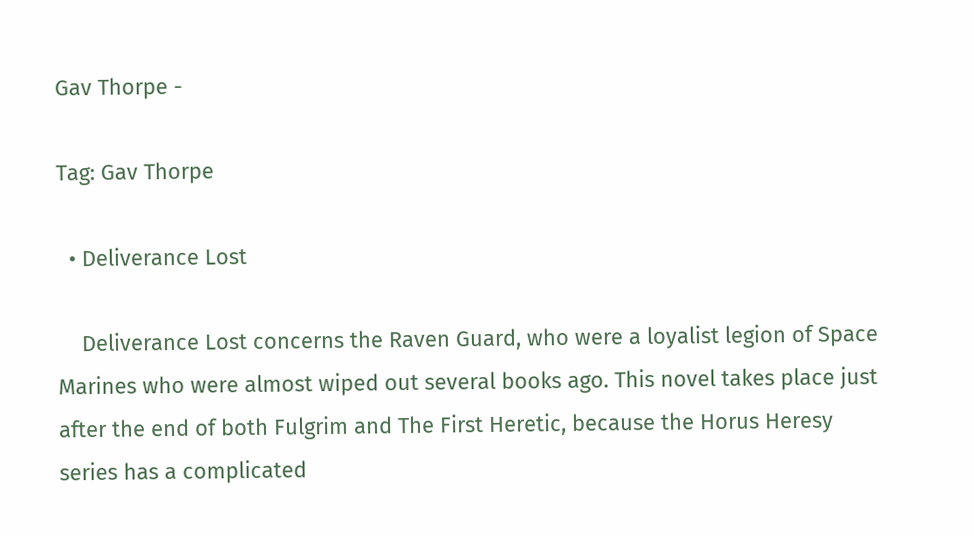Gav Thorpe -

Tag: Gav Thorpe

  • Deliverance Lost

    Deliverance Lost concerns the Raven Guard, who were a loyalist legion of Space Marines who were almost wiped out several books ago. This novel takes place just after the end of both Fulgrim and The First Heretic, because the Horus Heresy series has a complicated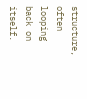structure, often looping back on itself.